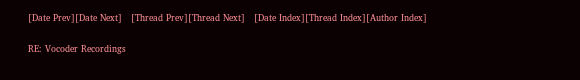[Date Prev][Date Next]   [Thread Prev][Thread Next]   [Date Index][Thread Index][Author Index]

RE: Vocoder Recordings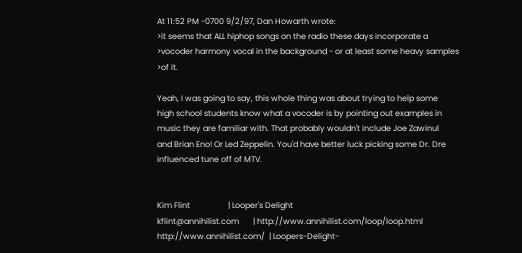At 11:52 PM -0700 9/2/97, Dan Howarth wrote:
>it seems that ALL hiphop songs on the radio these days incorporate a
>vocoder harmony vocal in the background - or at least some heavy samples
>of it.

Yeah, I was going to say, this whole thing was about trying to help some
high school students know what a vocoder is by pointing out examples in
music they are familiar with. That probably wouldn't include Joe Zawinul
and Brian Eno! Or Led Zeppelin. You'd have better luck picking some Dr. Dre
influenced tune off of MTV.


Kim Flint                   | Looper's Delight
kflint@annihilist.com       | http://www.annihilist.com/loop/loop.html
http://www.annihilist.com/  | Loopers-Delight-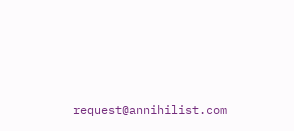request@annihilist.com